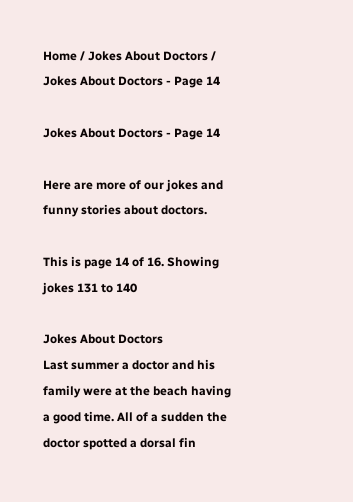Home / Jokes About Doctors / Jokes About Doctors - Page 14

Jokes About Doctors - Page 14

Here are more of our jokes and funny stories about doctors.

This is page 14 of 16. Showing jokes 131 to 140

Jokes About Doctors
Last summer a doctor and his family were at the beach having a good time. All of a sudden the doctor spotted a dorsal fin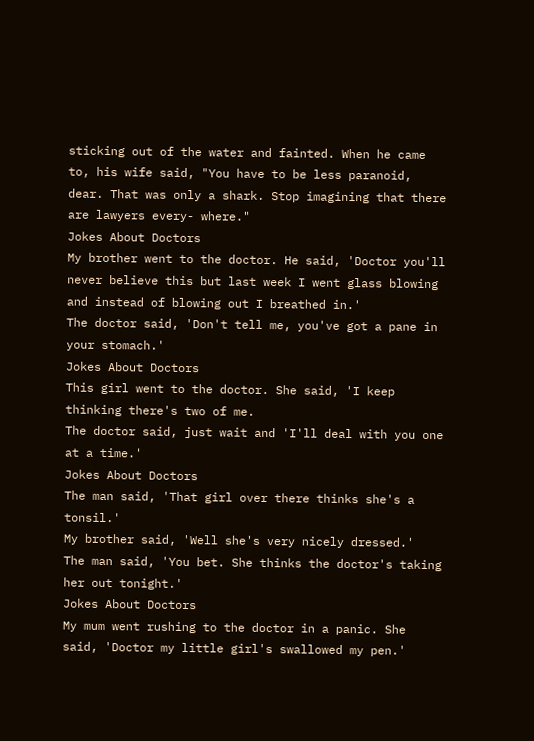sticking out of the water and fainted. When he came to, his wife said, "You have to be less paranoid, dear. That was only a shark. Stop imagining that there are lawyers every- where."
Jokes About Doctors
My brother went to the doctor. He said, 'Doctor you'll never believe this but last week I went glass blowing and instead of blowing out I breathed in.'
The doctor said, 'Don't tell me, you've got a pane in your stomach.'
Jokes About Doctors
This girl went to the doctor. She said, 'I keep thinking there's two of me.
The doctor said, just wait and 'I'll deal with you one at a time.'
Jokes About Doctors
The man said, 'That girl over there thinks she's a tonsil.'
My brother said, 'Well she's very nicely dressed.'
The man said, 'You bet. She thinks the doctor's taking her out tonight.'
Jokes About Doctors
My mum went rushing to the doctor in a panic. She said, 'Doctor my little girl's swallowed my pen.'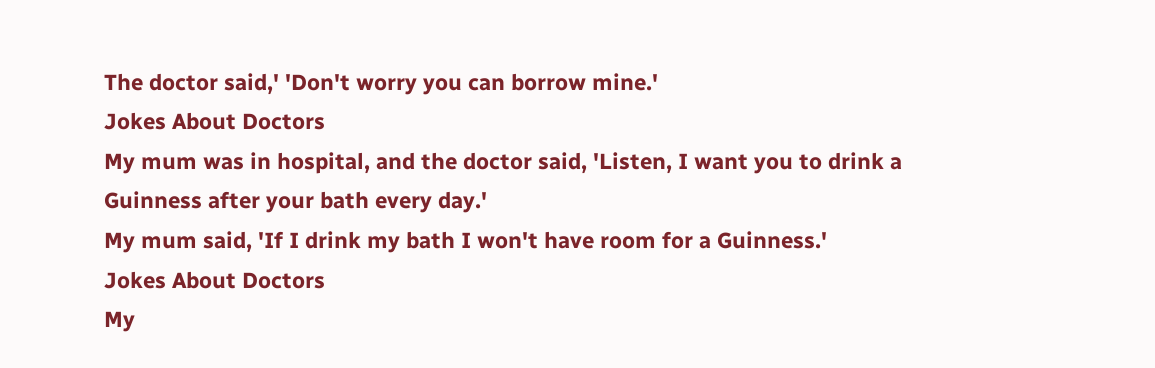The doctor said,' 'Don't worry you can borrow mine.'
Jokes About Doctors
My mum was in hospital, and the doctor said, 'Listen, I want you to drink a Guinness after your bath every day.'
My mum said, 'If I drink my bath I won't have room for a Guinness.'
Jokes About Doctors
My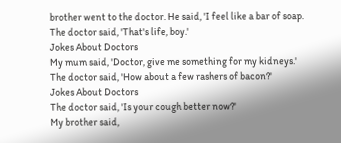brother went to the doctor. He said, 'I feel like a bar of soap.
The doctor said, 'That's life, boy.'
Jokes About Doctors
My mum said, 'Doctor, give me something for my kidneys.'
The doctor said, 'How about a few rashers of bacon?'
Jokes About Doctors
The doctor said, 'Is your cough better now?'
My brother said,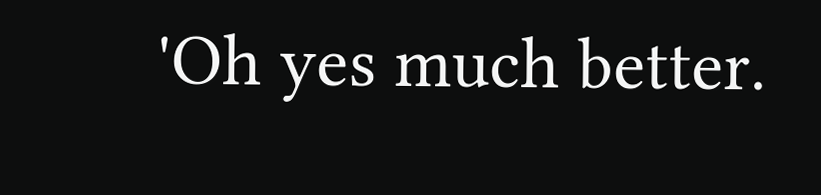'Oh yes much better.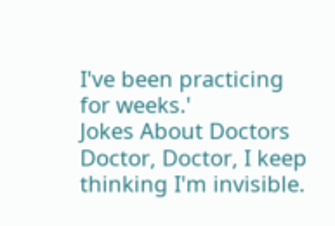I've been practicing for weeks.'
Jokes About Doctors
Doctor, Doctor, I keep thinking I'm invisible.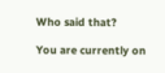Who said that?

You are currently on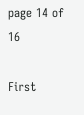page 14 of 16

First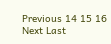Previous 14 15 16 Next Last